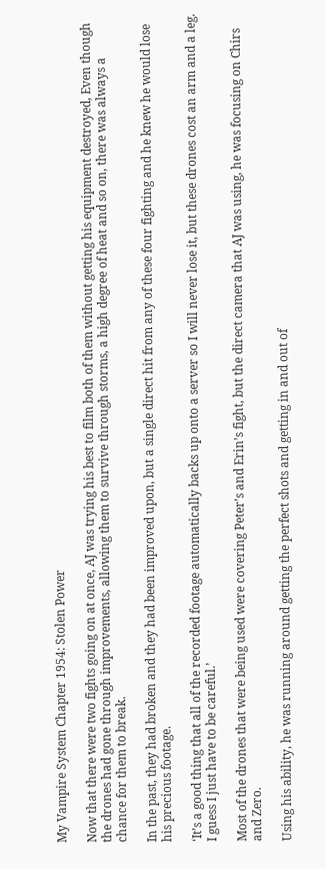My Vampire System Chapter 1954: Stolen Power

Now that there were two fights going on at once, AJ was trying his best to film both of them without getting his equipment destroyed, Even though the drones had gone through improvements, allowing them to survive through storms, a high degree of heat and so on, there was always a chance for them to break.

In the past, they had broken and they had been improved upon, but a single direct hit from any of these four fighting and he knew he would lose his precious footage.

‘It’s a good thing that all of the recorded footage automatically backs up onto a server so I will never lose it, but these drones cost an arm and a leg. I guess I just have to be careful.’

Most of the drones that were being used were covering Peter’s and Erin’s fight, but the direct camera that AJ was using, he was focusing on Chirs and Zero.

Using his ability, he was running around getting the perfect shots and getting in and out of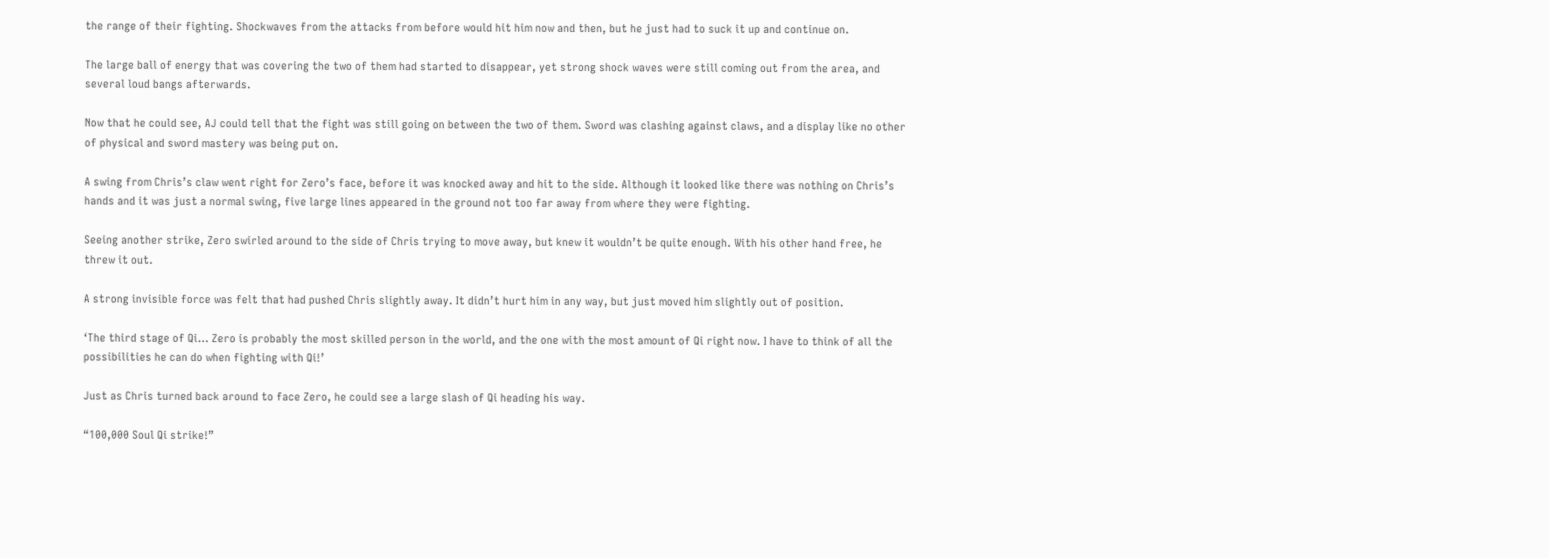the range of their fighting. Shockwaves from the attacks from before would hit him now and then, but he just had to suck it up and continue on.

The large ball of energy that was covering the two of them had started to disappear, yet strong shock waves were still coming out from the area, and several loud bangs afterwards.

Now that he could see, AJ could tell that the fight was still going on between the two of them. Sword was clashing against claws, and a display like no other of physical and sword mastery was being put on.

A swing from Chris’s claw went right for Zero’s face, before it was knocked away and hit to the side. Although it looked like there was nothing on Chris’s hands and it was just a normal swing, five large lines appeared in the ground not too far away from where they were fighting.

Seeing another strike, Zero swirled around to the side of Chris trying to move away, but knew it wouldn’t be quite enough. With his other hand free, he threw it out.

A strong invisible force was felt that had pushed Chris slightly away. It didn’t hurt him in any way, but just moved him slightly out of position.

‘The third stage of Qi… Zero is probably the most skilled person in the world, and the one with the most amount of Qi right now. I have to think of all the possibilities he can do when fighting with Qi!’

Just as Chris turned back around to face Zero, he could see a large slash of Qi heading his way.

“100,000 Soul Qi strike!”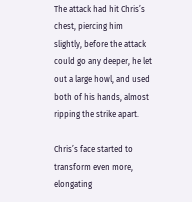The attack had hit Chris’s chest, piercing him slightly, before the attack could go any deeper, he let out a large howl, and used both of his hands, almost ripping the strike apart.

Chris’s face started to transform even more, elongating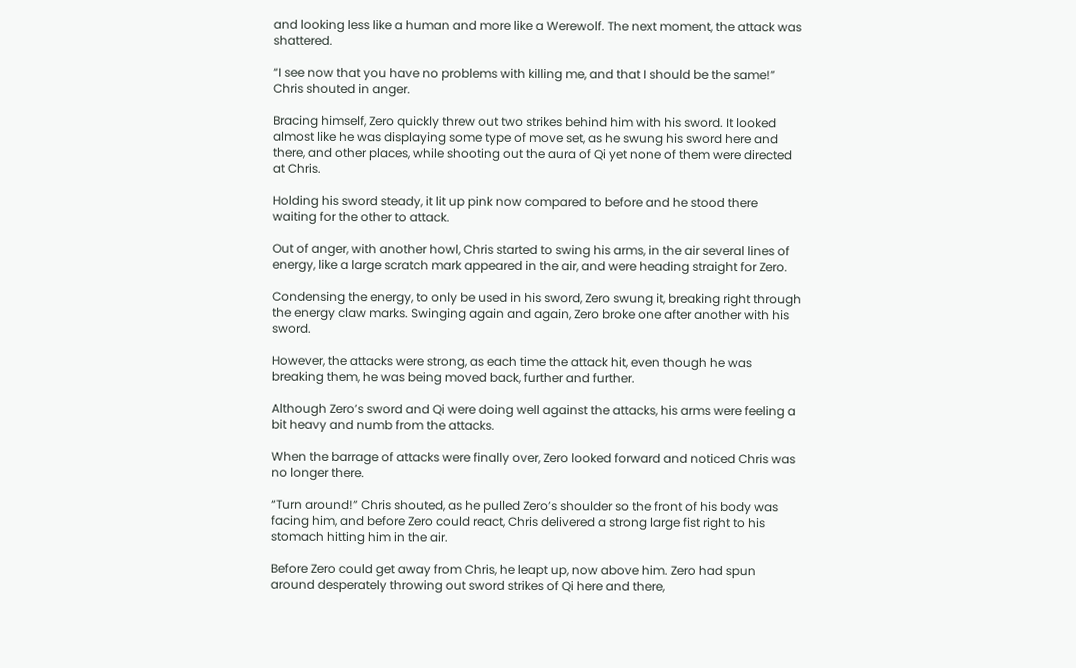and looking less like a human and more like a Werewolf. The next moment, the attack was shattered.

“I see now that you have no problems with killing me, and that I should be the same!” Chris shouted in anger.

Bracing himself, Zero quickly threw out two strikes behind him with his sword. It looked almost like he was displaying some type of move set, as he swung his sword here and there, and other places, while shooting out the aura of Qi yet none of them were directed at Chris.

Holding his sword steady, it lit up pink now compared to before and he stood there waiting for the other to attack.

Out of anger, with another howl, Chris started to swing his arms, in the air several lines of energy, like a large scratch mark appeared in the air, and were heading straight for Zero.

Condensing the energy, to only be used in his sword, Zero swung it, breaking right through the energy claw marks. Swinging again and again, Zero broke one after another with his sword.

However, the attacks were strong, as each time the attack hit, even though he was breaking them, he was being moved back, further and further.

Although Zero’s sword and Qi were doing well against the attacks, his arms were feeling a bit heavy and numb from the attacks.

When the barrage of attacks were finally over, Zero looked forward and noticed Chris was no longer there.

“Turn around!” Chris shouted, as he pulled Zero’s shoulder so the front of his body was facing him, and before Zero could react, Chris delivered a strong large fist right to his stomach hitting him in the air.

Before Zero could get away from Chris, he leapt up, now above him. Zero had spun around desperately throwing out sword strikes of Qi here and there,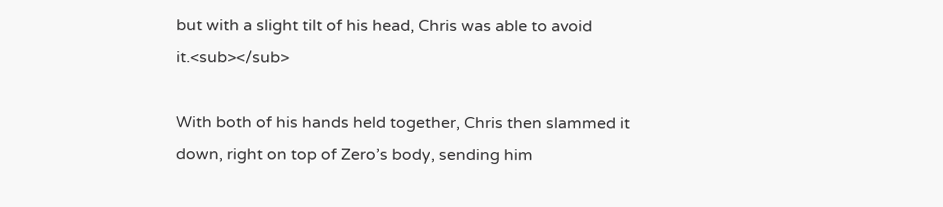but with a slight tilt of his head, Chris was able to avoid it.<sub></sub>

With both of his hands held together, Chris then slammed it down, right on top of Zero’s body, sending him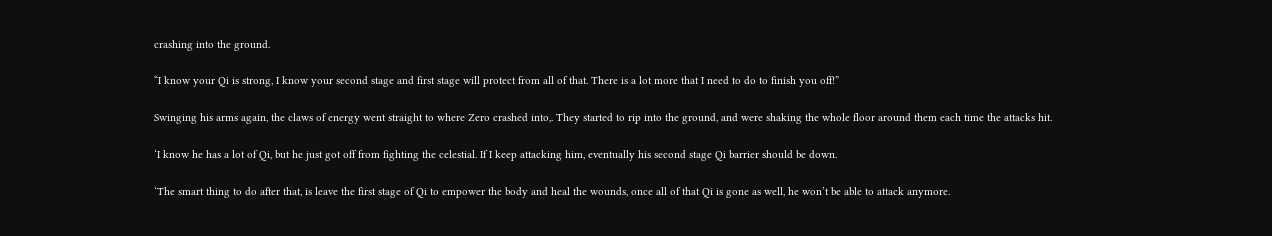crashing into the ground.

“I know your Qi is strong, I know your second stage and first stage will protect from all of that. There is a lot more that I need to do to finish you off!”

Swinging his arms again, the claws of energy went straight to where Zero crashed into,. They started to rip into the ground, and were shaking the whole floor around them each time the attacks hit.

‘I know he has a lot of Qi, but he just got off from fighting the celestial. If I keep attacking him, eventually his second stage Qi barrier should be down.

‘The smart thing to do after that, is leave the first stage of Qi to empower the body and heal the wounds, once all of that Qi is gone as well, he won’t be able to attack anymore.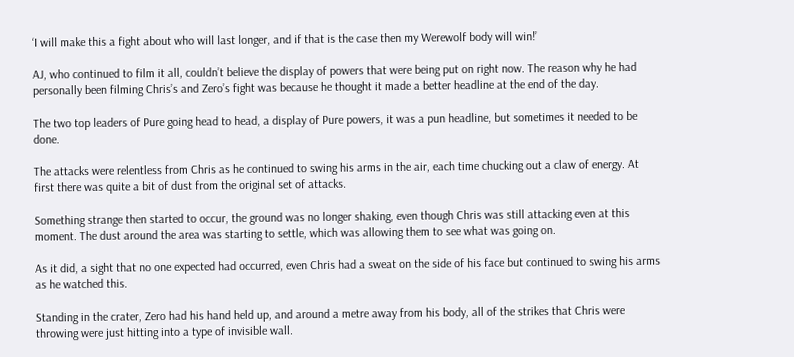‘I will make this a fight about who will last longer, and if that is the case then my Werewolf body will win!’

AJ, who continued to film it all, couldn’t believe the display of powers that were being put on right now. The reason why he had personally been filming Chris’s and Zero’s fight was because he thought it made a better headline at the end of the day.

The two top leaders of Pure going head to head, a display of Pure powers, it was a pun headline, but sometimes it needed to be done.

The attacks were relentless from Chris as he continued to swing his arms in the air, each time chucking out a claw of energy. At first there was quite a bit of dust from the original set of attacks.

Something strange then started to occur, the ground was no longer shaking, even though Chris was still attacking even at this moment. The dust around the area was starting to settle, which was allowing them to see what was going on.

As it did, a sight that no one expected had occurred, even Chris had a sweat on the side of his face but continued to swing his arms as he watched this.

Standing in the crater, Zero had his hand held up, and around a metre away from his body, all of the strikes that Chris were throwing were just hitting into a type of invisible wall.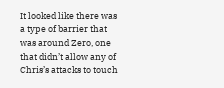It looked like there was a type of barrier that was around Zero, one that didn’t allow any of Chris’s attacks to touch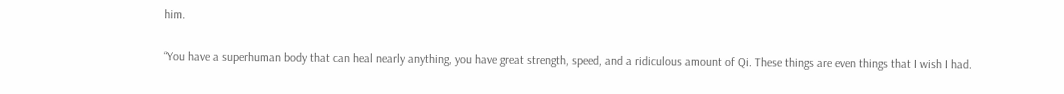him.

“You have a superhuman body that can heal nearly anything, you have great strength, speed, and a ridiculous amount of Qi. These things are even things that I wish I had.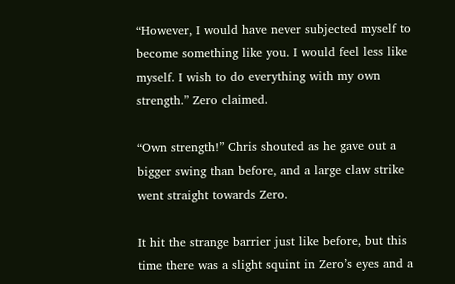“However, I would have never subjected myself to become something like you. I would feel less like myself. I wish to do everything with my own strength.” Zero claimed.

“Own strength!” Chris shouted as he gave out a bigger swing than before, and a large claw strike went straight towards Zero.

It hit the strange barrier just like before, but this time there was a slight squint in Zero’s eyes and a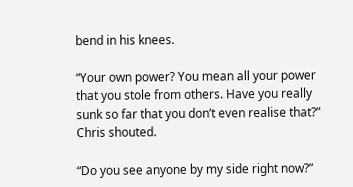bend in his knees.

“Your own power? You mean all your power that you stole from others. Have you really sunk so far that you don’t even realise that?” Chris shouted.

“Do you see anyone by my side right now?”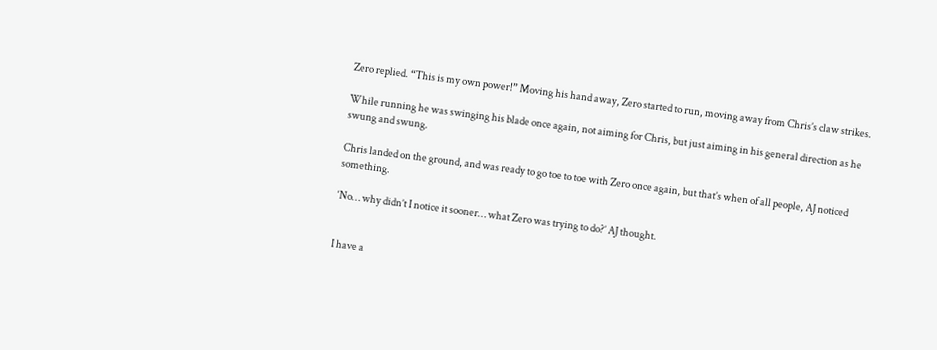Zero replied. “This is my own power!” Moving his hand away, Zero started to run, moving away from Chris’s claw strikes.

While running he was swinging his blade once again, not aiming for Chris, but just aiming in his general direction as he swung and swung.

Chris landed on the ground, and was ready to go toe to toe with Zero once again, but that’s when of all people, AJ noticed something.

‘No… why didn’t I notice it sooner… what Zero was trying to do?’ AJ thought.


I have a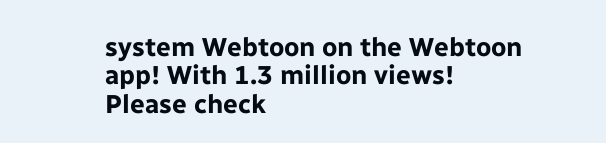system Webtoon on the Webtoon app! With 1.3 million views! Please check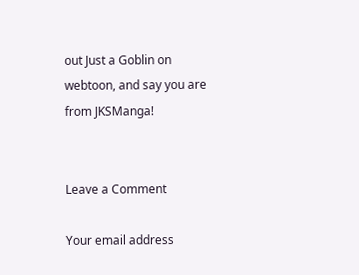out Just a Goblin on webtoon, and say you are from JKSManga!


Leave a Comment

Your email address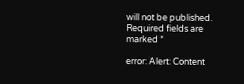will not be published. Required fields are marked *

error: Alert: Content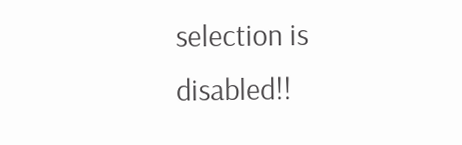selection is disabled!!